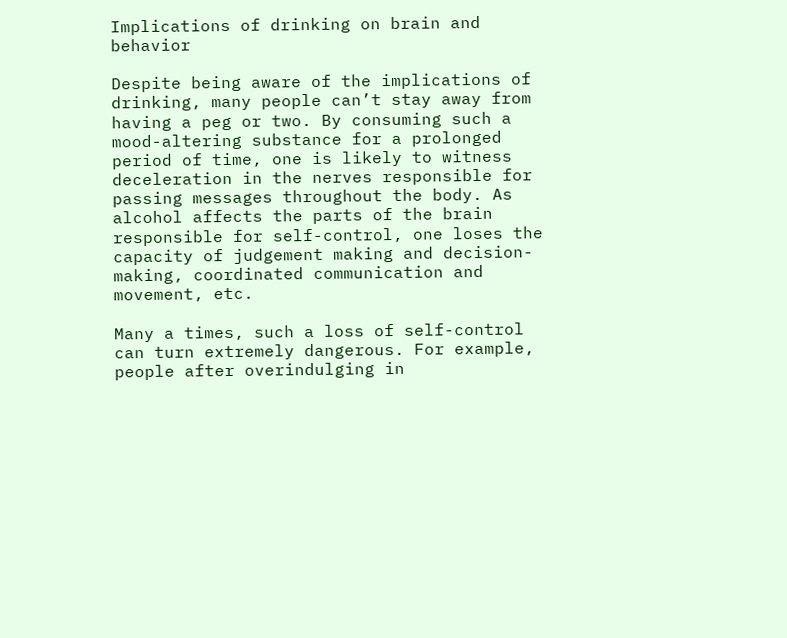Implications of drinking on brain and behavior

Despite being aware of the implications of drinking, many people can’t stay away from having a peg or two. By consuming such a mood-altering substance for a prolonged period of time, one is likely to witness deceleration in the nerves responsible for passing messages throughout the body. As alcohol affects the parts of the brain responsible for self-control, one loses the capacity of judgement making and decision-making, coordinated communication and movement, etc.

Many a times, such a loss of self-control can turn extremely dangerous. For example, people after overindulging in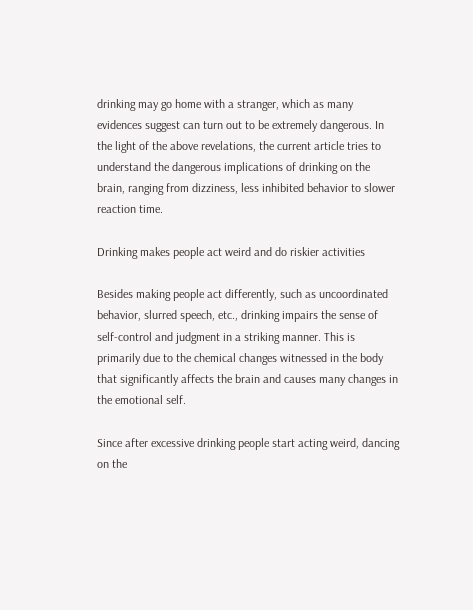drinking may go home with a stranger, which as many evidences suggest can turn out to be extremely dangerous. In the light of the above revelations, the current article tries to understand the dangerous implications of drinking on the brain, ranging from dizziness, less inhibited behavior to slower reaction time.

Drinking makes people act weird and do riskier activities

Besides making people act differently, such as uncoordinated behavior, slurred speech, etc., drinking impairs the sense of self-control and judgment in a striking manner. This is primarily due to the chemical changes witnessed in the body that significantly affects the brain and causes many changes in the emotional self.

Since after excessive drinking people start acting weird, dancing on the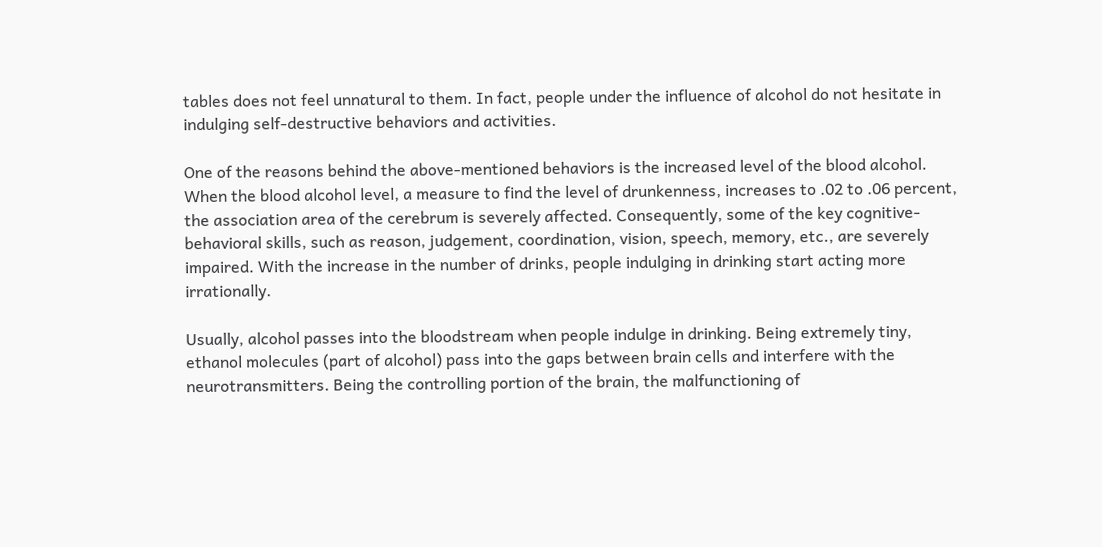tables does not feel unnatural to them. In fact, people under the influence of alcohol do not hesitate in indulging self-destructive behaviors and activities.

One of the reasons behind the above-mentioned behaviors is the increased level of the blood alcohol. When the blood alcohol level, a measure to find the level of drunkenness, increases to .02 to .06 percent, the association area of the cerebrum is severely affected. Consequently, some of the key cognitive-behavioral skills, such as reason, judgement, coordination, vision, speech, memory, etc., are severely impaired. With the increase in the number of drinks, people indulging in drinking start acting more irrationally.

Usually, alcohol passes into the bloodstream when people indulge in drinking. Being extremely tiny, ethanol molecules (part of alcohol) pass into the gaps between brain cells and interfere with the neurotransmitters. Being the controlling portion of the brain, the malfunctioning of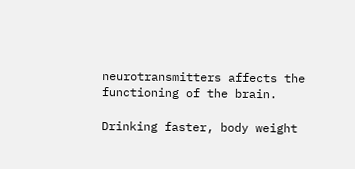neurotransmitters affects the functioning of the brain.

Drinking faster, body weight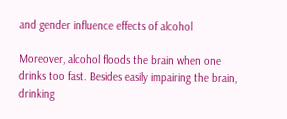and gender influence effects of alcohol

Moreover, alcohol floods the brain when one drinks too fast. Besides easily impairing the brain, drinking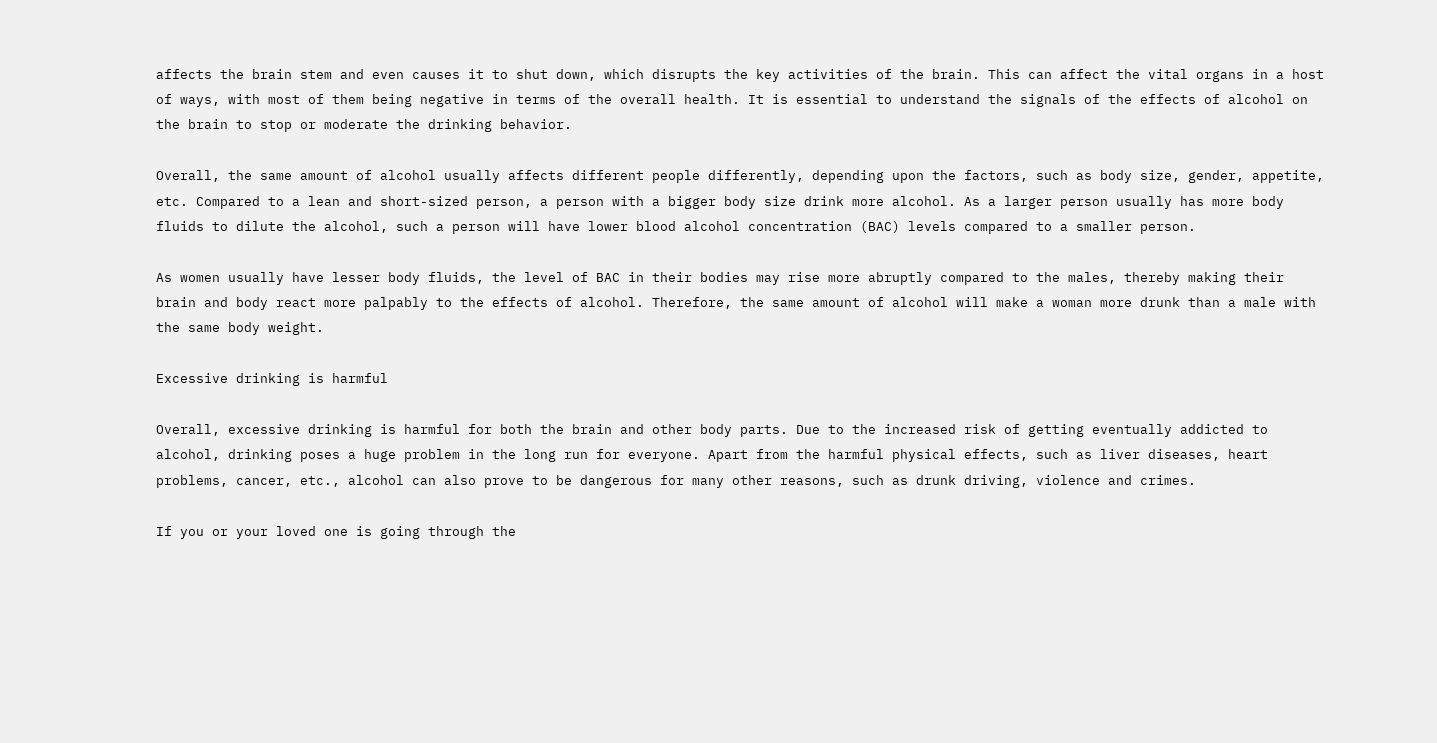affects the brain stem and even causes it to shut down, which disrupts the key activities of the brain. This can affect the vital organs in a host of ways, with most of them being negative in terms of the overall health. It is essential to understand the signals of the effects of alcohol on the brain to stop or moderate the drinking behavior.

Overall, the same amount of alcohol usually affects different people differently, depending upon the factors, such as body size, gender, appetite, etc. Compared to a lean and short-sized person, a person with a bigger body size drink more alcohol. As a larger person usually has more body fluids to dilute the alcohol, such a person will have lower blood alcohol concentration (BAC) levels compared to a smaller person.

As women usually have lesser body fluids, the level of BAC in their bodies may rise more abruptly compared to the males, thereby making their brain and body react more palpably to the effects of alcohol. Therefore, the same amount of alcohol will make a woman more drunk than a male with the same body weight.

Excessive drinking is harmful

Overall, excessive drinking is harmful for both the brain and other body parts. Due to the increased risk of getting eventually addicted to alcohol, drinking poses a huge problem in the long run for everyone. Apart from the harmful physical effects, such as liver diseases, heart problems, cancer, etc., alcohol can also prove to be dangerous for many other reasons, such as drunk driving, violence and crimes.

If you or your loved one is going through the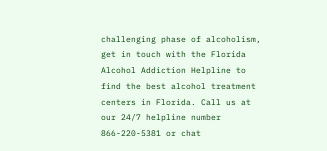challenging phase of alcoholism, get in touch with the Florida Alcohol Addiction Helpline to find the best alcohol treatment centers in Florida. Call us at our 24/7 helpline number 866-220-5381 or chat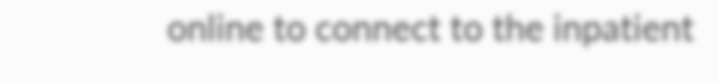online to connect to the inpatient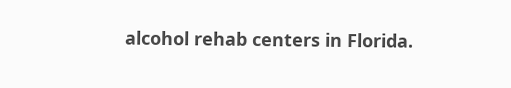alcohol rehab centers in Florida.